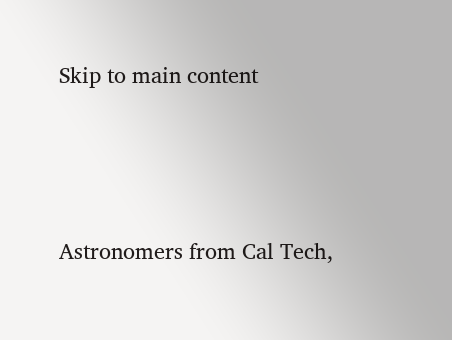Skip to main content



Astronomers from Cal Tech,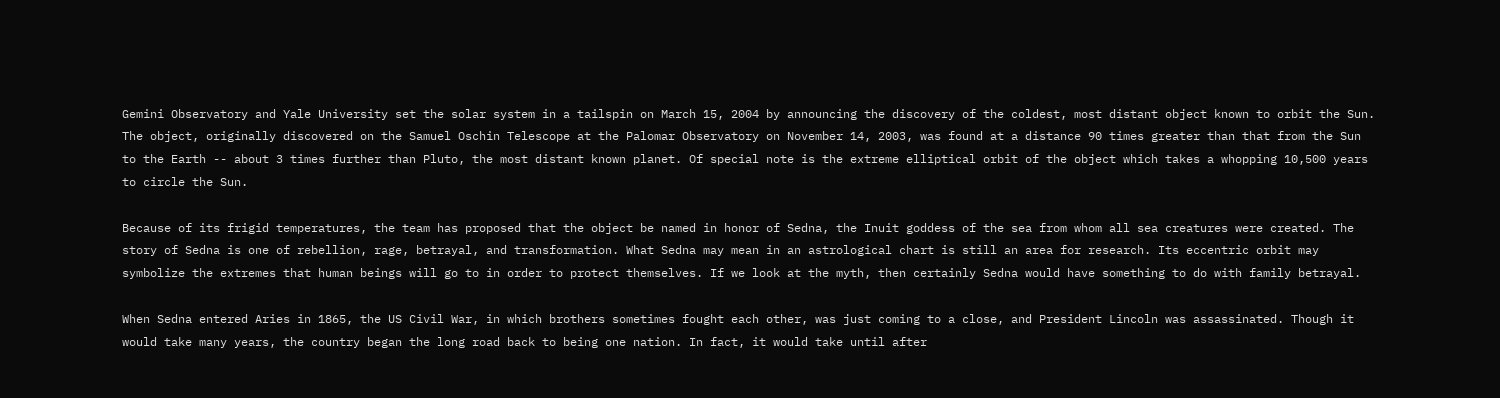Gemini Observatory and Yale University set the solar system in a tailspin on March 15, 2004 by announcing the discovery of the coldest, most distant object known to orbit the Sun. The object, originally discovered on the Samuel Oschin Telescope at the Palomar Observatory on November 14, 2003, was found at a distance 90 times greater than that from the Sun to the Earth -- about 3 times further than Pluto, the most distant known planet. Of special note is the extreme elliptical orbit of the object which takes a whopping 10,500 years to circle the Sun.

Because of its frigid temperatures, the team has proposed that the object be named in honor of Sedna, the Inuit goddess of the sea from whom all sea creatures were created. The story of Sedna is one of rebellion, rage, betrayal, and transformation. What Sedna may mean in an astrological chart is still an area for research. Its eccentric orbit may symbolize the extremes that human beings will go to in order to protect themselves. If we look at the myth, then certainly Sedna would have something to do with family betrayal.

When Sedna entered Aries in 1865, the US Civil War, in which brothers sometimes fought each other, was just coming to a close, and President Lincoln was assassinated. Though it would take many years, the country began the long road back to being one nation. In fact, it would take until after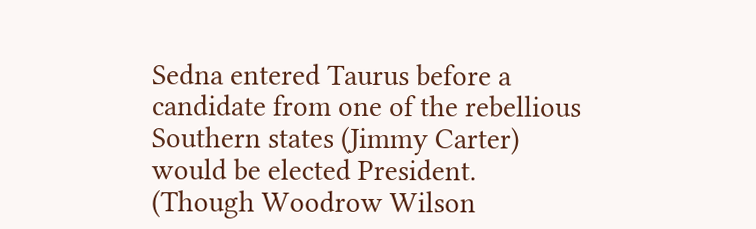Sedna entered Taurus before a candidate from one of the rebellious Southern states (Jimmy Carter) would be elected President. (Though Woodrow Wilson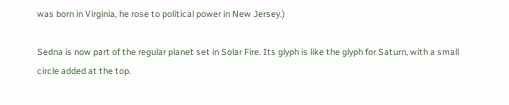was born in Virginia, he rose to political power in New Jersey.)

Sedna is now part of the regular planet set in Solar Fire. Its glyph is like the glyph for Saturn, with a small circle added at the top.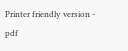Printer friendly version - pdf